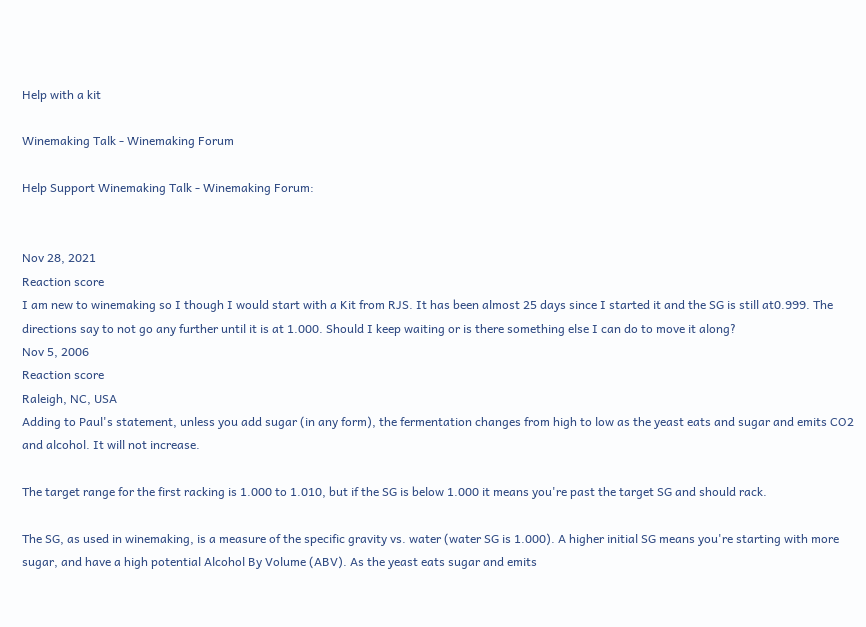Help with a kit

Winemaking Talk - Winemaking Forum

Help Support Winemaking Talk - Winemaking Forum:


Nov 28, 2021
Reaction score
I am new to winemaking so I though I would start with a Kit from RJS. It has been almost 25 days since I started it and the SG is still at0.999. The directions say to not go any further until it is at 1.000. Should I keep waiting or is there something else I can do to move it along?
Nov 5, 2006
Reaction score
Raleigh, NC, USA
Adding to Paul's statement, unless you add sugar (in any form), the fermentation changes from high to low as the yeast eats and sugar and emits CO2 and alcohol. It will not increase.

The target range for the first racking is 1.000 to 1.010, but if the SG is below 1.000 it means you're past the target SG and should rack.

The SG, as used in winemaking, is a measure of the specific gravity vs. water (water SG is 1.000). A higher initial SG means you're starting with more sugar, and have a high potential Alcohol By Volume (ABV). As the yeast eats sugar and emits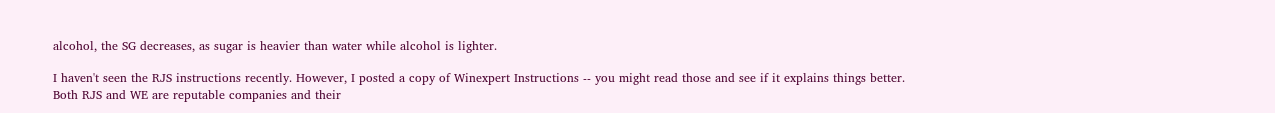alcohol, the SG decreases, as sugar is heavier than water while alcohol is lighter.

I haven't seen the RJS instructions recently. However, I posted a copy of Winexpert Instructions -- you might read those and see if it explains things better. Both RJS and WE are reputable companies and their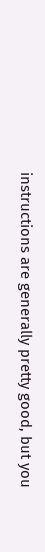instructions are generally pretty good, but you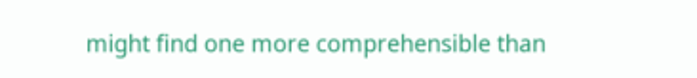might find one more comprehensible than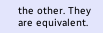the other. They are equivalent.